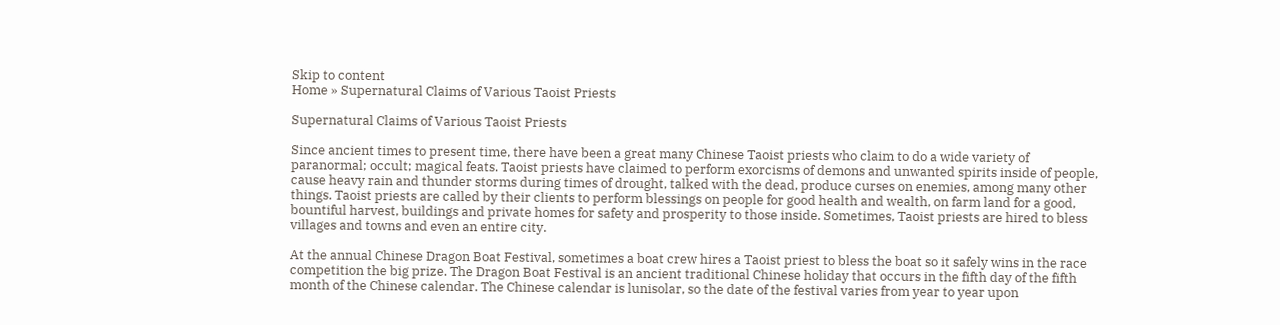Skip to content
Home » Supernatural Claims of Various Taoist Priests

Supernatural Claims of Various Taoist Priests

Since ancient times to present time, there have been a great many Chinese Taoist priests who claim to do a wide variety of paranormal; occult; magical feats. Taoist priests have claimed to perform exorcisms of demons and unwanted spirits inside of people, cause heavy rain and thunder storms during times of drought, talked with the dead, produce curses on enemies, among many other things. Taoist priests are called by their clients to perform blessings on people for good health and wealth, on farm land for a good, bountiful harvest, buildings and private homes for safety and prosperity to those inside. Sometimes, Taoist priests are hired to bless villages and towns and even an entire city.

At the annual Chinese Dragon Boat Festival, sometimes a boat crew hires a Taoist priest to bless the boat so it safely wins in the race competition the big prize. The Dragon Boat Festival is an ancient traditional Chinese holiday that occurs in the fifth day of the fifth month of the Chinese calendar. The Chinese calendar is lunisolar, so the date of the festival varies from year to year upon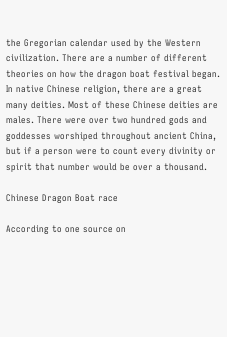the Gregorian calendar used by the Western civilization. There are a number of different theories on how the dragon boat festival began. In native Chinese religion, there are a great many deities. Most of these Chinese deities are males. There were over two hundred gods and goddesses worshiped throughout ancient China, but if a person were to count every divinity or spirit that number would be over a thousand.

Chinese Dragon Boat race

According to one source on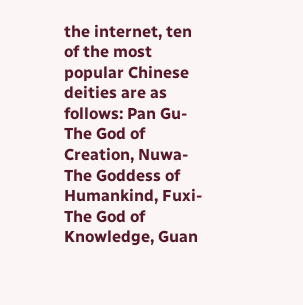the internet, ten of the most popular Chinese deities are as follows: Pan Gu-The God of Creation, Nuwa-The Goddess of Humankind, Fuxi-The God of Knowledge, Guan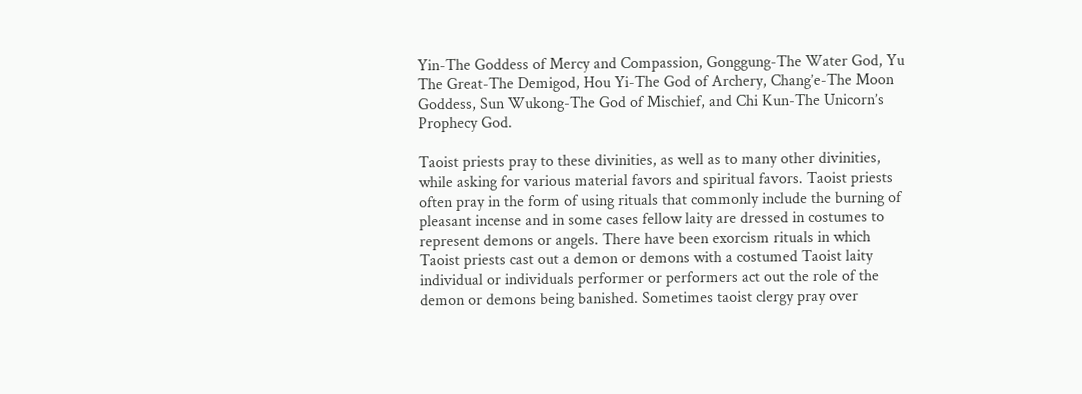Yin-The Goddess of Mercy and Compassion, Gonggung-The Water God, Yu The Great-The Demigod, Hou Yi-The God of Archery, Chang’e-The Moon Goddess, Sun Wukong-The God of Mischief, and Chi Kun-The Unicorn’s Prophecy God.

Taoist priests pray to these divinities, as well as to many other divinities, while asking for various material favors and spiritual favors. Taoist priests often pray in the form of using rituals that commonly include the burning of pleasant incense and in some cases fellow laity are dressed in costumes to represent demons or angels. There have been exorcism rituals in which Taoist priests cast out a demon or demons with a costumed Taoist laity individual or individuals performer or performers act out the role of the demon or demons being banished. Sometimes taoist clergy pray over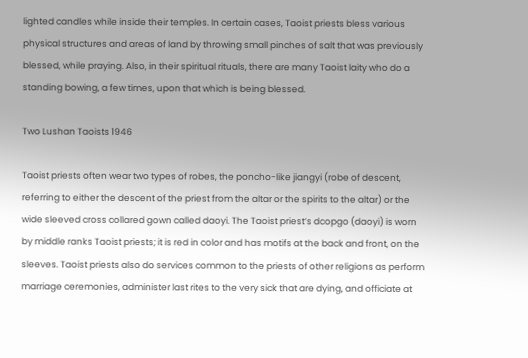lighted candles while inside their temples. In certain cases, Taoist priests bless various physical structures and areas of land by throwing small pinches of salt that was previously blessed, while praying. Also, in their spiritual rituals, there are many Taoist laity who do a standing bowing, a few times, upon that which is being blessed.

Two Lushan Taoists 1946

Taoist priests often wear two types of robes, the poncho-like jiangyi (robe of descent, referring to either the descent of the priest from the altar or the spirits to the altar) or the wide sleeved cross collared gown called daoyi. The Taoist priest’s dcopgo (daoyi) is worn by middle ranks Taoist priests; it is red in color and has motifs at the back and front, on the sleeves. Taoist priests also do services common to the priests of other religions as perform marriage ceremonies, administer last rites to the very sick that are dying, and officiate at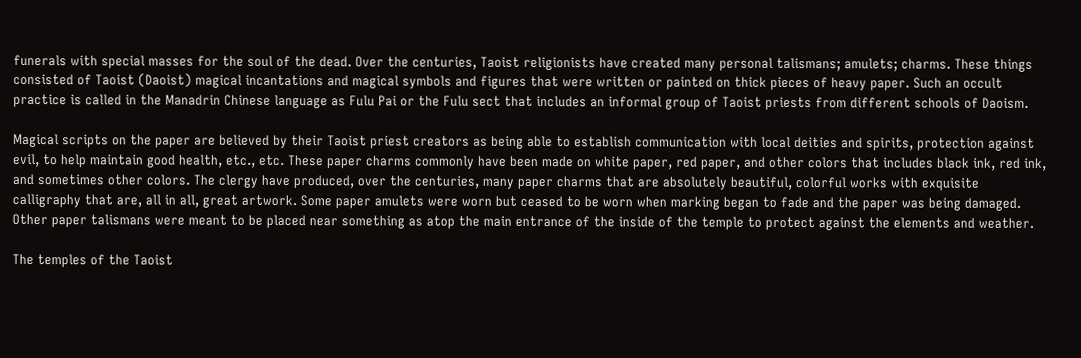funerals with special masses for the soul of the dead. Over the centuries, Taoist religionists have created many personal talismans; amulets; charms. These things consisted of Taoist (Daoist) magical incantations and magical symbols and figures that were written or painted on thick pieces of heavy paper. Such an occult practice is called in the Manadrin Chinese language as Fulu Pai or the Fulu sect that includes an informal group of Taoist priests from different schools of Daoism.

Magical scripts on the paper are believed by their Taoist priest creators as being able to establish communication with local deities and spirits, protection against evil, to help maintain good health, etc., etc. These paper charms commonly have been made on white paper, red paper, and other colors that includes black ink, red ink, and sometimes other colors. The clergy have produced, over the centuries, many paper charms that are absolutely beautiful, colorful works with exquisite calligraphy that are, all in all, great artwork. Some paper amulets were worn but ceased to be worn when marking began to fade and the paper was being damaged. Other paper talismans were meant to be placed near something as atop the main entrance of the inside of the temple to protect against the elements and weather.

The temples of the Taoist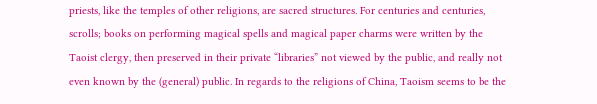priests, like the temples of other religions, are sacred structures. For centuries and centuries, scrolls; books on performing magical spells and magical paper charms were written by the Taoist clergy, then preserved in their private “libraries” not viewed by the public, and really not even known by the (general) public. In regards to the religions of China, Taoism seems to be the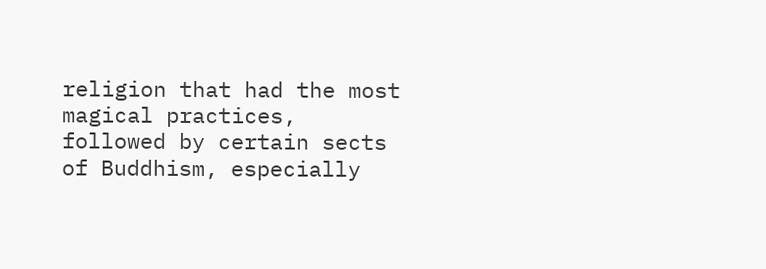religion that had the most magical practices, followed by certain sects of Buddhism, especially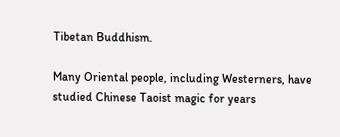Tibetan Buddhism.

Many Oriental people, including Westerners, have studied Chinese Taoist magic for years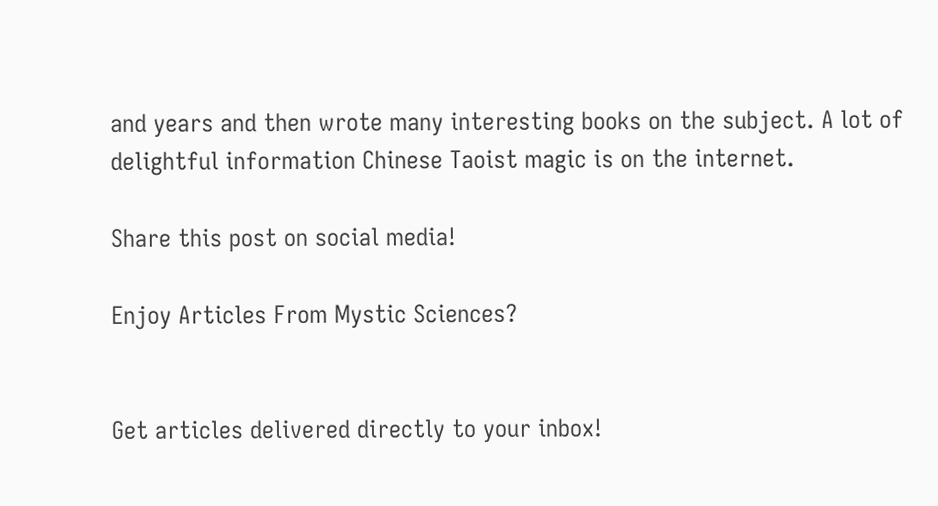and years and then wrote many interesting books on the subject. A lot of delightful information Chinese Taoist magic is on the internet.

Share this post on social media!

Enjoy Articles From Mystic Sciences?


Get articles delivered directly to your inbox!